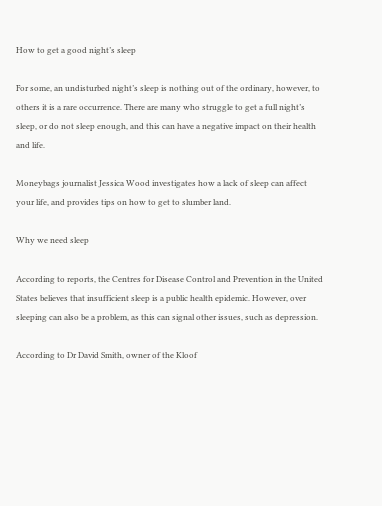How to get a good night’s sleep

For some, an undisturbed night’s sleep is nothing out of the ordinary, however, to others it is a rare occurrence. There are many who struggle to get a full night’s sleep, or do not sleep enough, and this can have a negative impact on their health and life.

Moneybags journalist Jessica Wood investigates how a lack of sleep can affect your life, and provides tips on how to get to slumber land.

Why we need sleep

According to reports, the Centres for Disease Control and Prevention in the United States believes that insufficient sleep is a public health epidemic. However, over sleeping can also be a problem, as this can signal other issues, such as depression.

According to Dr David Smith, owner of the Kloof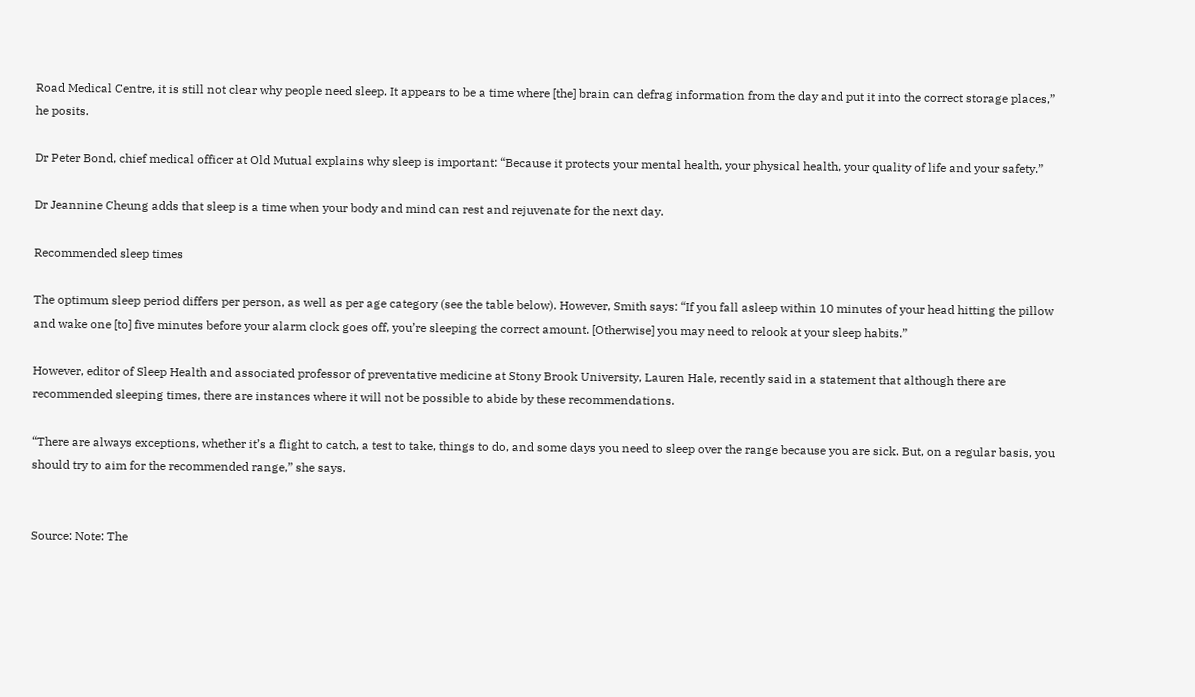Road Medical Centre, it is still not clear why people need sleep. It appears to be a time where [the] brain can defrag information from the day and put it into the correct storage places,” he posits.

Dr Peter Bond, chief medical officer at Old Mutual explains why sleep is important: “Because it protects your mental health, your physical health, your quality of life and your safety.”

Dr Jeannine Cheung adds that sleep is a time when your body and mind can rest and rejuvenate for the next day.

Recommended sleep times

The optimum sleep period differs per person, as well as per age category (see the table below). However, Smith says: “If you fall asleep within 10 minutes of your head hitting the pillow and wake one [to] five minutes before your alarm clock goes off, you’re sleeping the correct amount. [Otherwise] you may need to relook at your sleep habits.”

However, editor of Sleep Health and associated professor of preventative medicine at Stony Brook University, Lauren Hale, recently said in a statement that although there are recommended sleeping times, there are instances where it will not be possible to abide by these recommendations.

“There are always exceptions, whether it’s a flight to catch, a test to take, things to do, and some days you need to sleep over the range because you are sick. But, on a regular basis, you should try to aim for the recommended range,” she says.


Source: Note: The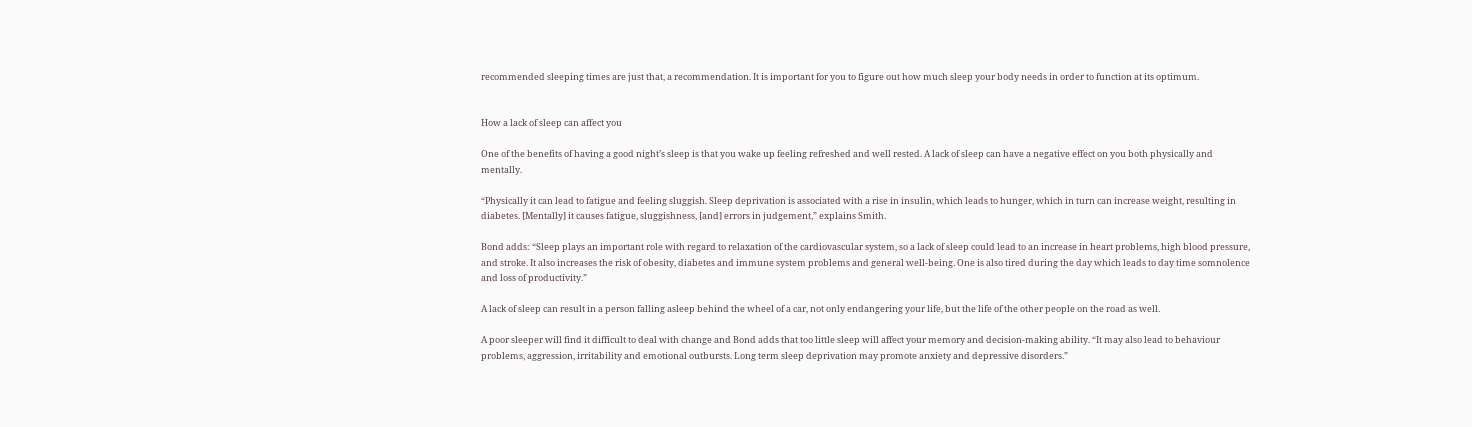recommended sleeping times are just that, a recommendation. It is important for you to figure out how much sleep your body needs in order to function at its optimum.


How a lack of sleep can affect you

One of the benefits of having a good night’s sleep is that you wake up feeling refreshed and well rested. A lack of sleep can have a negative effect on you both physically and mentally.

“Physically it can lead to fatigue and feeling sluggish. Sleep deprivation is associated with a rise in insulin, which leads to hunger, which in turn can increase weight, resulting in diabetes. [Mentally] it causes fatigue, sluggishness, [and] errors in judgement,” explains Smith.

Bond adds: “Sleep plays an important role with regard to relaxation of the cardiovascular system, so a lack of sleep could lead to an increase in heart problems, high blood pressure, and stroke. It also increases the risk of obesity, diabetes and immune system problems and general well-being. One is also tired during the day which leads to day time somnolence and loss of productivity.”

A lack of sleep can result in a person falling asleep behind the wheel of a car, not only endangering your life, but the life of the other people on the road as well.

A poor sleeper will find it difficult to deal with change and Bond adds that too little sleep will affect your memory and decision-making ability. “It may also lead to behaviour problems, aggression, irritability and emotional outbursts. Long term sleep deprivation may promote anxiety and depressive disorders.”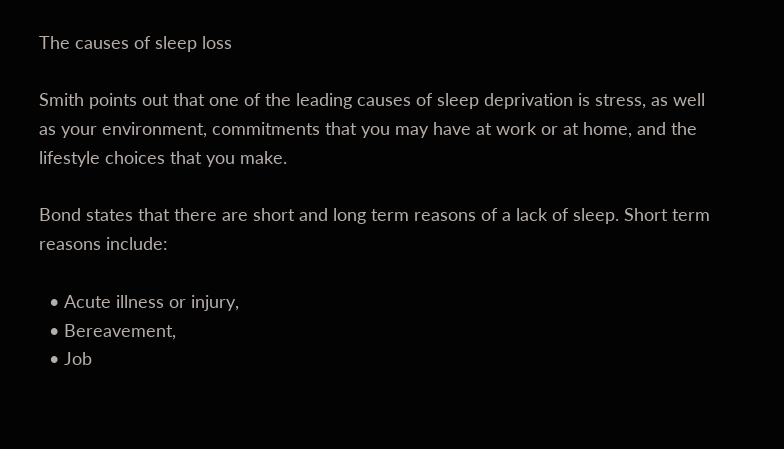The causes of sleep loss

Smith points out that one of the leading causes of sleep deprivation is stress, as well as your environment, commitments that you may have at work or at home, and the lifestyle choices that you make.

Bond states that there are short and long term reasons of a lack of sleep. Short term reasons include:

  • Acute illness or injury,
  • Bereavement,
  • Job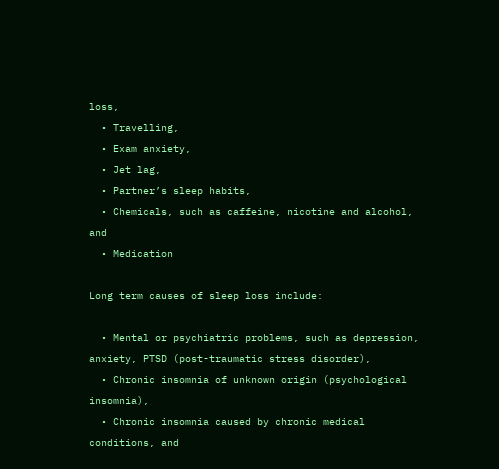loss,
  • Travelling,
  • Exam anxiety,
  • Jet lag,
  • Partner’s sleep habits,
  • Chemicals, such as caffeine, nicotine and alcohol, and
  • Medication

Long term causes of sleep loss include:

  • Mental or psychiatric problems, such as depression, anxiety, PTSD (post-traumatic stress disorder),
  • Chronic insomnia of unknown origin (psychological insomnia),
  • Chronic insomnia caused by chronic medical conditions, and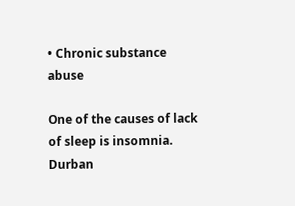• Chronic substance abuse

One of the causes of lack of sleep is insomnia. Durban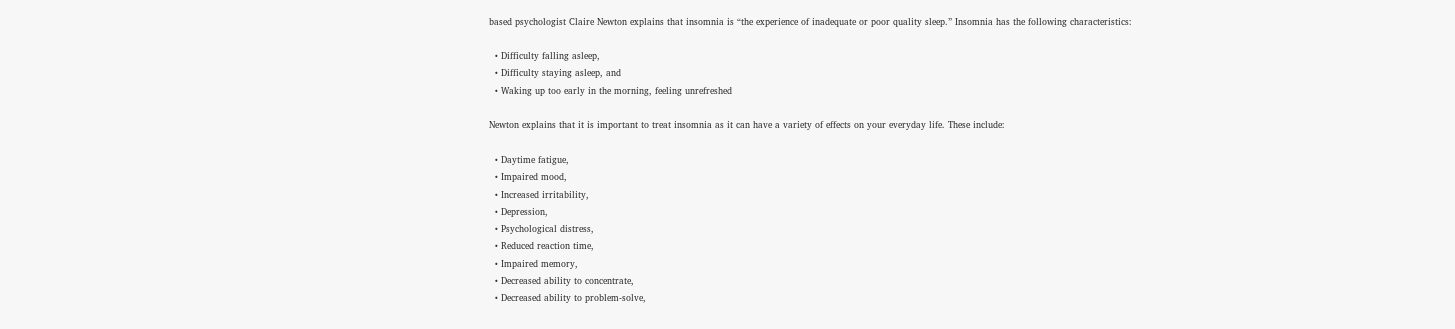based psychologist Claire Newton explains that insomnia is “the experience of inadequate or poor quality sleep.” Insomnia has the following characteristics:

  • Difficulty falling asleep,
  • Difficulty staying asleep, and
  • Waking up too early in the morning, feeling unrefreshed

Newton explains that it is important to treat insomnia as it can have a variety of effects on your everyday life. These include:

  • Daytime fatigue,
  • Impaired mood,
  • Increased irritability,
  • Depression,
  • Psychological distress,
  • Reduced reaction time,
  • Impaired memory,
  • Decreased ability to concentrate,
  • Decreased ability to problem-solve,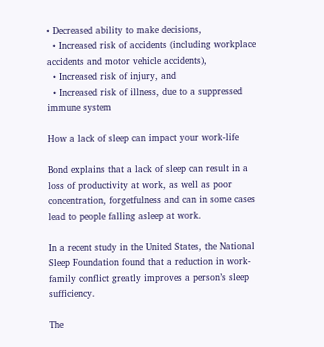• Decreased ability to make decisions,
  • Increased risk of accidents (including workplace accidents and motor vehicle accidents),
  • Increased risk of injury, and
  • Increased risk of illness, due to a suppressed immune system

How a lack of sleep can impact your work-life

Bond explains that a lack of sleep can result in a loss of productivity at work, as well as poor concentration, forgetfulness and can in some cases lead to people falling asleep at work.

In a recent study in the United States, the National Sleep Foundation found that a reduction in work-family conflict greatly improves a person’s sleep sufficiency.

The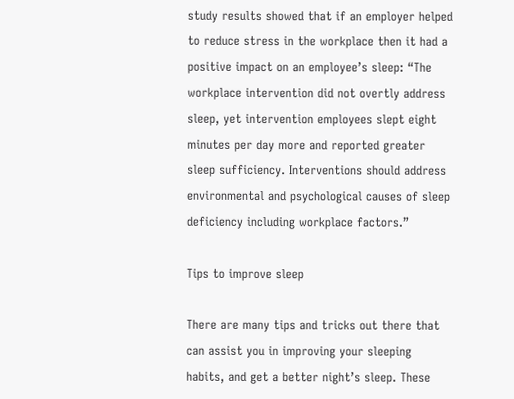study results showed that if an employer helped to reduce stress in the workplace then it had a positive impact on an employee’s sleep: “The workplace intervention did not overtly address sleep, yet intervention employees slept eight minutes per day more and reported greater sleep sufficiency. Interventions should address environmental and psychological causes of sleep deficiency including workplace factors.”

Tips to improve sleep

There are many tips and tricks out there that can assist you in improving your sleeping habits, and get a better night’s sleep. These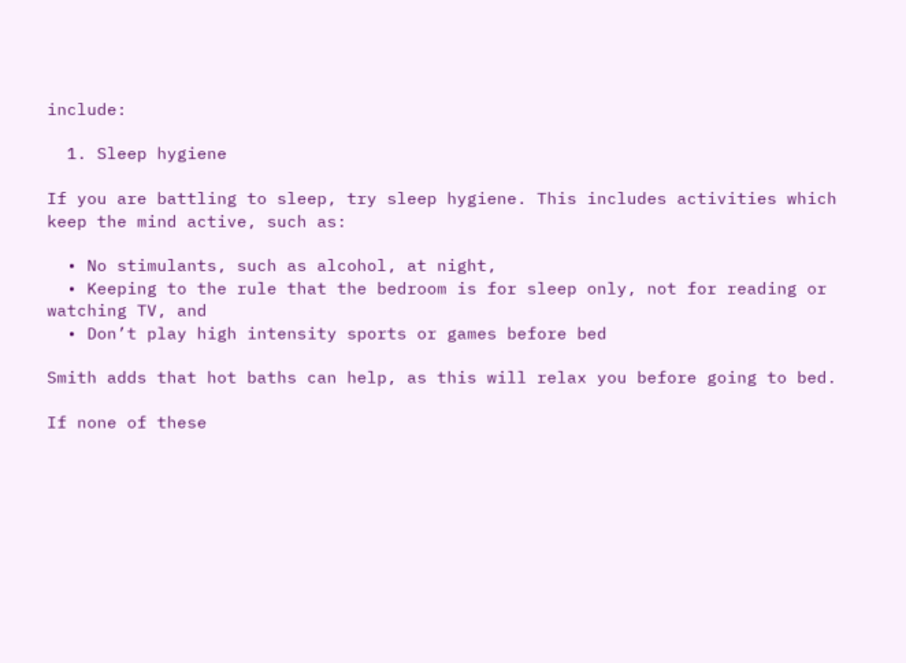include:

  1. Sleep hygiene

If you are battling to sleep, try sleep hygiene. This includes activities which keep the mind active, such as:

  • No stimulants, such as alcohol, at night,
  • Keeping to the rule that the bedroom is for sleep only, not for reading or watching TV, and
  • Don’t play high intensity sports or games before bed

Smith adds that hot baths can help, as this will relax you before going to bed.

If none of these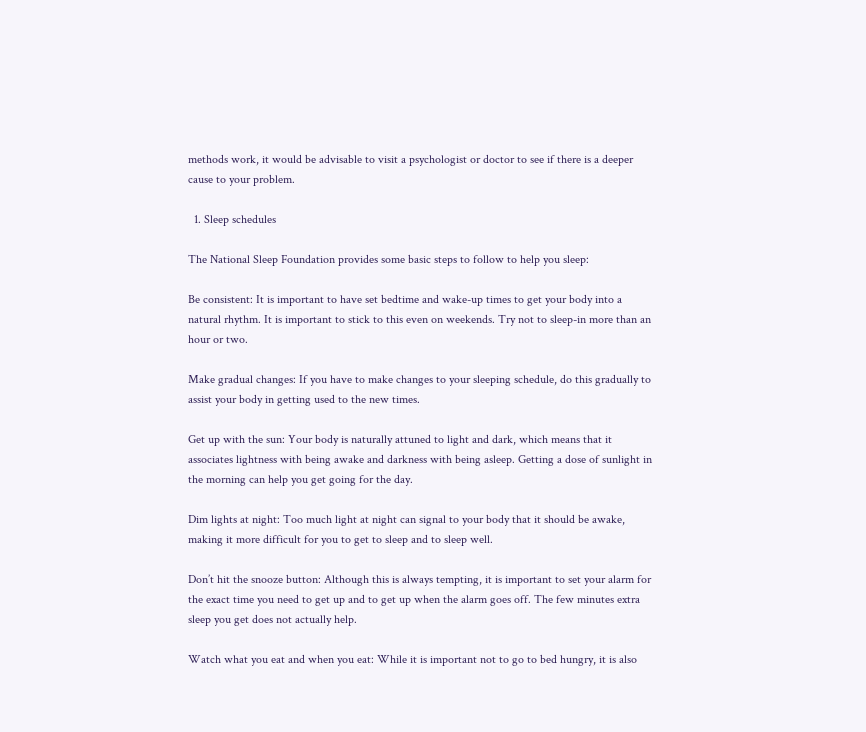methods work, it would be advisable to visit a psychologist or doctor to see if there is a deeper cause to your problem.

  1. Sleep schedules

The National Sleep Foundation provides some basic steps to follow to help you sleep:

Be consistent: It is important to have set bedtime and wake-up times to get your body into a natural rhythm. It is important to stick to this even on weekends. Try not to sleep-in more than an hour or two.

Make gradual changes: If you have to make changes to your sleeping schedule, do this gradually to assist your body in getting used to the new times.

Get up with the sun: Your body is naturally attuned to light and dark, which means that it associates lightness with being awake and darkness with being asleep. Getting a dose of sunlight in the morning can help you get going for the day.

Dim lights at night: Too much light at night can signal to your body that it should be awake, making it more difficult for you to get to sleep and to sleep well.

Don’t hit the snooze button: Although this is always tempting, it is important to set your alarm for the exact time you need to get up and to get up when the alarm goes off. The few minutes extra sleep you get does not actually help.

Watch what you eat and when you eat: While it is important not to go to bed hungry, it is also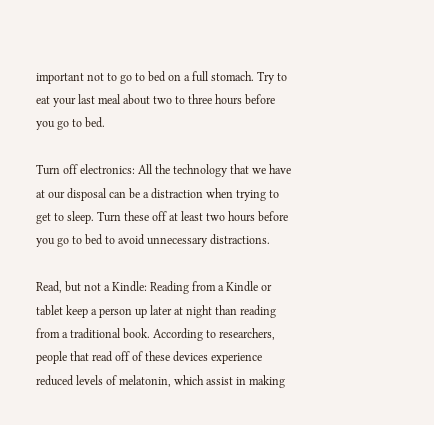important not to go to bed on a full stomach. Try to eat your last meal about two to three hours before you go to bed.

Turn off electronics: All the technology that we have at our disposal can be a distraction when trying to get to sleep. Turn these off at least two hours before you go to bed to avoid unnecessary distractions.

Read, but not a Kindle: Reading from a Kindle or tablet keep a person up later at night than reading from a traditional book. According to researchers, people that read off of these devices experience reduced levels of melatonin, which assist in making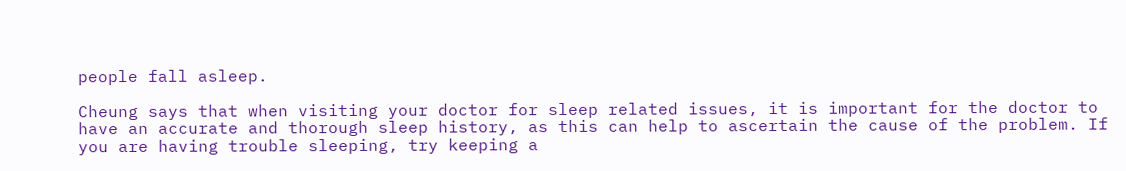people fall asleep.

Cheung says that when visiting your doctor for sleep related issues, it is important for the doctor to have an accurate and thorough sleep history, as this can help to ascertain the cause of the problem. If you are having trouble sleeping, try keeping a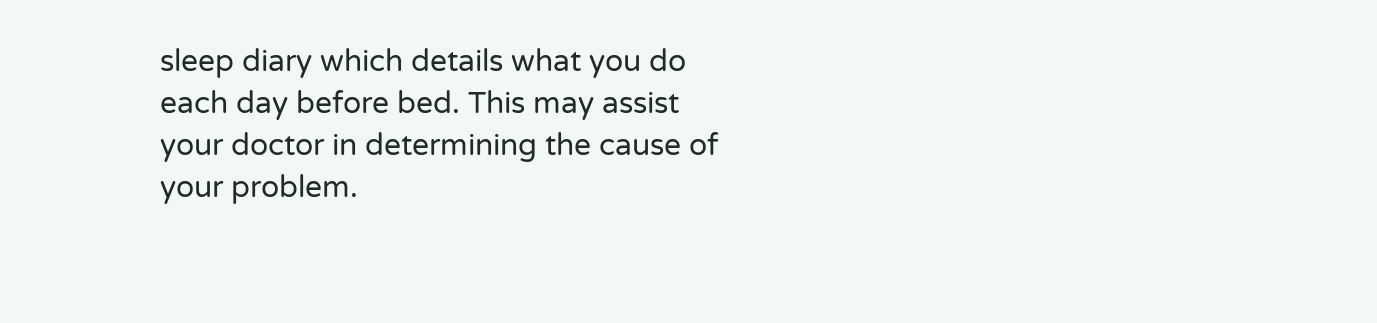sleep diary which details what you do each day before bed. This may assist your doctor in determining the cause of your problem.